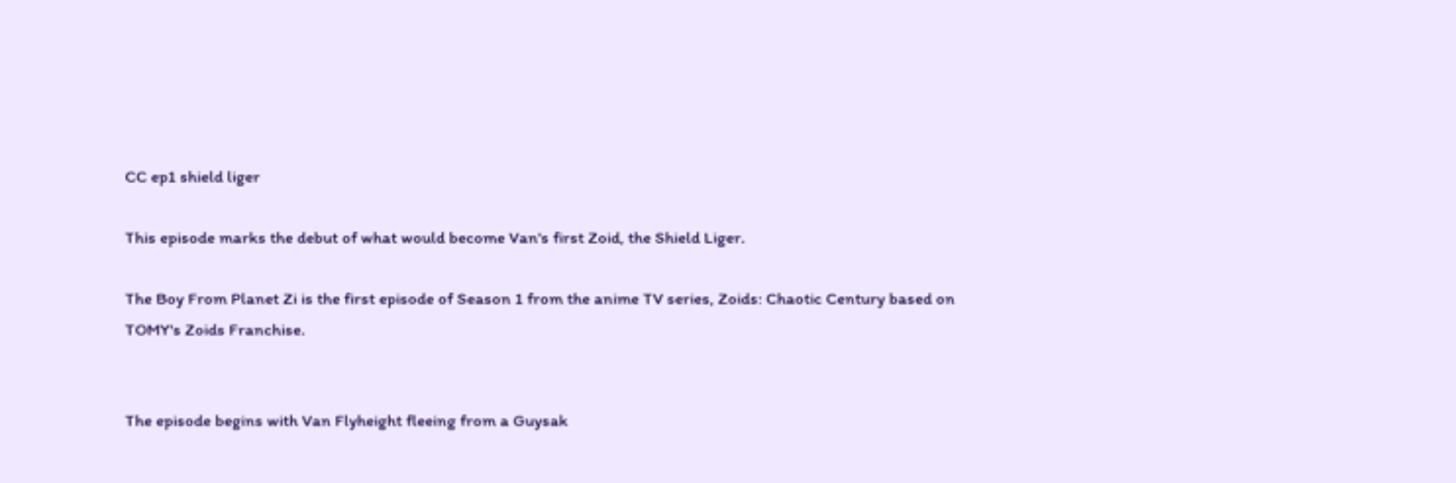CC ep1 shield liger

This episode marks the debut of what would become Van's first Zoid, the Shield Liger.

The Boy From Planet Zi is the first episode of Season 1 from the anime TV series, Zoids: Chaotic Century based on TOMY's Zoids Franchise.


The episode begins with Van Flyheight fleeing from a Guysak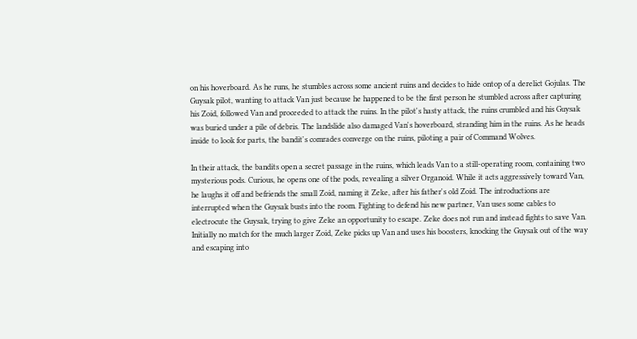on his hoverboard. As he runs, he stumbles across some ancient ruins and decides to hide ontop of a derelict Gojulas. The Guysak pilot, wanting to attack Van just because he happened to be the first person he stumbled across after capturing his Zoid, followed Van and proceeded to attack the ruins. In the pilot's hasty attack, the ruins crumbled and his Guysak was buried under a pile of debris. The landslide also damaged Van's hoverboard, stranding him in the ruins. As he heads inside to look for parts, the bandit's comrades converge on the ruins, piloting a pair of Command Wolves.

In their attack, the bandits open a secret passage in the ruins, which leads Van to a still-operating room, containing two mysterious pods. Curious, he opens one of the pods, revealing a silver Organoid. While it acts aggressively toward Van, he laughs it off and befriends the small Zoid, naming it Zeke, after his father's old Zoid. The introductions are interrupted when the Guysak busts into the room. Fighting to defend his new partner, Van uses some cables to electrocute the Guysak, trying to give Zeke an opportunity to escape. Zeke does not run and instead fights to save Van. Initially no match for the much larger Zoid, Zeke picks up Van and uses his boosters, knocking the Guysak out of the way and escaping into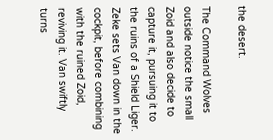the desert.

The Command Wolves outside notice the small Zoid and also decide to capture it, pursuing it to the ruins of a Shield Liger. Zeke sets Van down in the cockpit, before combining with the ruined Zoid, reviving it. Van swiftly turns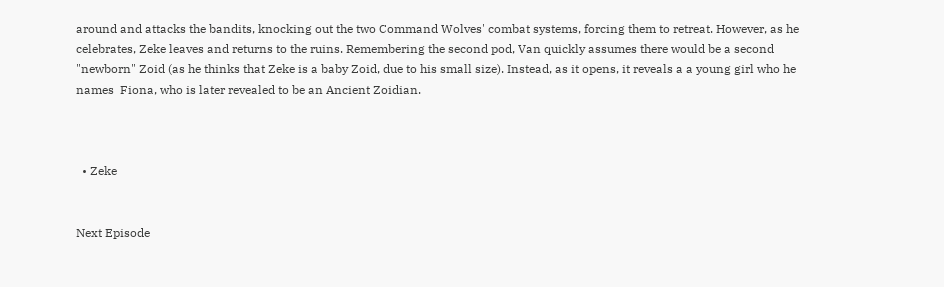around and attacks the bandits, knocking out the two Command Wolves' combat systems, forcing them to retreat. However, as he celebrates, Zeke leaves and returns to the ruins. Remembering the second pod, Van quickly assumes there would be a second "newborn" Zoid (as he thinks that Zeke is a baby Zoid, due to his small size). Instead, as it opens, it reveals a a young girl who he names  Fiona, who is later revealed to be an Ancient Zoidian.



  • Zeke


Next Episode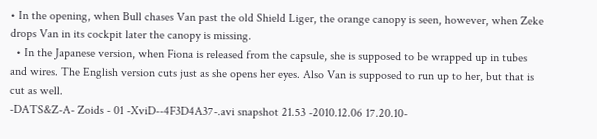• In the opening, when Bull chases Van past the old Shield Liger, the orange canopy is seen, however, when Zeke drops Van in its cockpit later the canopy is missing.
  • In the Japanese version, when Fiona is released from the capsule, she is supposed to be wrapped up in tubes and wires. The English version cuts just as she opens her eyes. Also Van is supposed to run up to her, but that is cut as well.
-DATS&Z-A- Zoids - 01 -XviD--4F3D4A37-.avi snapshot 21.53 -2010.12.06 17.20.10-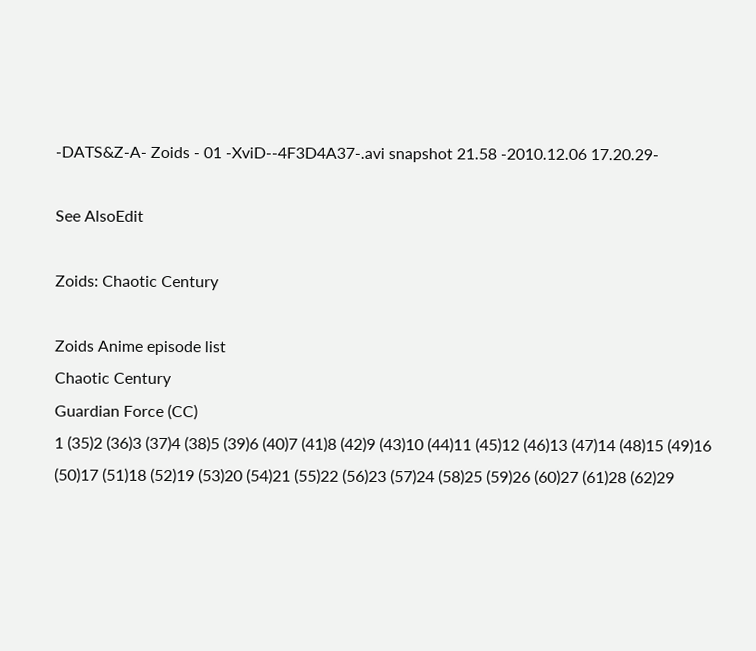-DATS&Z-A- Zoids - 01 -XviD--4F3D4A37-.avi snapshot 21.58 -2010.12.06 17.20.29-

See AlsoEdit

Zoids: Chaotic Century

Zoids Anime episode list
Chaotic Century
Guardian Force (CC)
1 (35)2 (36)3 (37)4 (38)5 (39)6 (40)7 (41)8 (42)9 (43)10 (44)11 (45)12 (46)13 (47)14 (48)15 (49)16 (50)17 (51)18 (52)19 (53)20 (54)21 (55)22 (56)23 (57)24 (58)25 (59)26 (60)27 (61)28 (62)29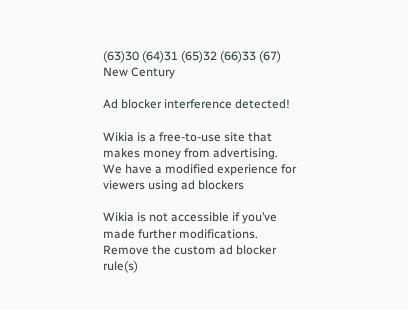(63)30 (64)31 (65)32 (66)33 (67)
New Century

Ad blocker interference detected!

Wikia is a free-to-use site that makes money from advertising. We have a modified experience for viewers using ad blockers

Wikia is not accessible if you’ve made further modifications. Remove the custom ad blocker rule(s)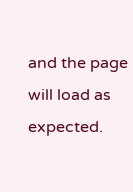and the page will load as expected.